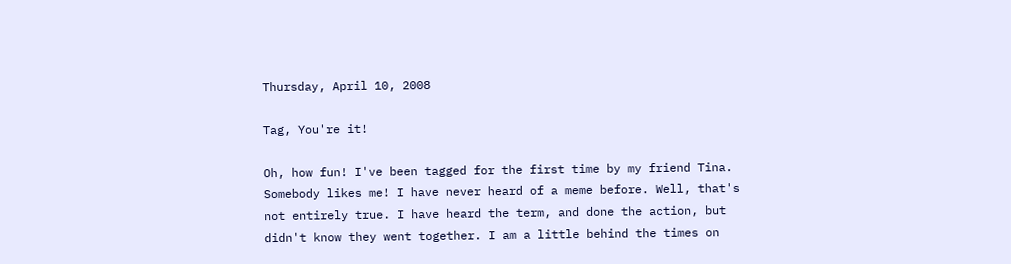Thursday, April 10, 2008

Tag, You're it!

Oh, how fun! I've been tagged for the first time by my friend Tina. Somebody likes me! I have never heard of a meme before. Well, that's not entirely true. I have heard the term, and done the action, but didn't know they went together. I am a little behind the times on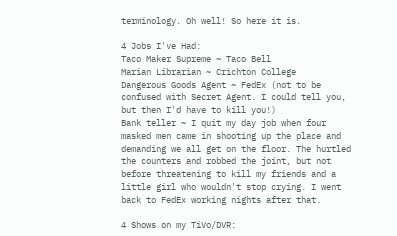terminology. Oh well! So here it is.

4 Jobs I've Had:
Taco Maker Supreme ~ Taco Bell
Marian Librarian ~ Crichton College
Dangerous Goods Agent ~ FedEx (not to be confused with Secret Agent. I could tell you, but then I'd have to kill you!)
Bank teller ~ I quit my day job when four masked men came in shooting up the place and demanding we all get on the floor. The hurtled the counters and robbed the joint, but not before threatening to kill my friends and a little girl who wouldn't stop crying. I went back to FedEx working nights after that.

4 Shows on my TiVo/DVR: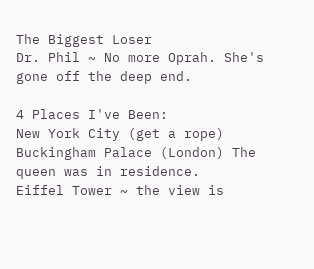The Biggest Loser
Dr. Phil ~ No more Oprah. She's gone off the deep end.

4 Places I've Been:
New York City (get a rope)
Buckingham Palace (London) The queen was in residence.
Eiffel Tower ~ the view is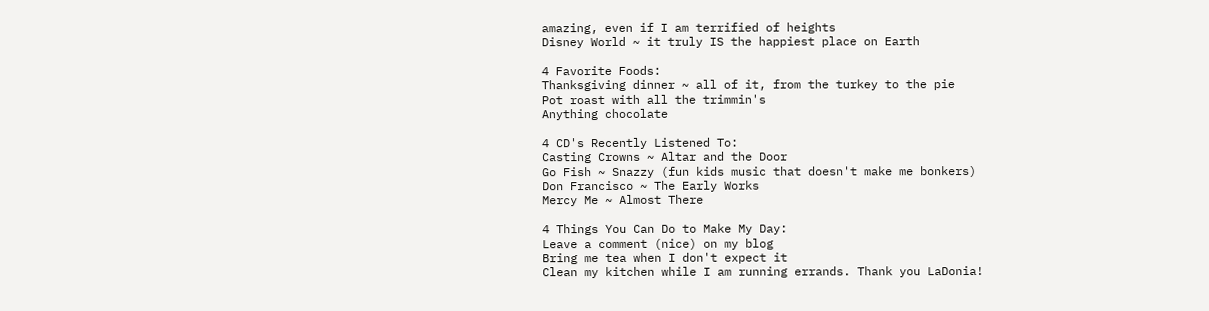amazing, even if I am terrified of heights
Disney World ~ it truly IS the happiest place on Earth

4 Favorite Foods:
Thanksgiving dinner ~ all of it, from the turkey to the pie
Pot roast with all the trimmin's
Anything chocolate

4 CD's Recently Listened To:
Casting Crowns ~ Altar and the Door
Go Fish ~ Snazzy (fun kids music that doesn't make me bonkers)
Don Francisco ~ The Early Works
Mercy Me ~ Almost There

4 Things You Can Do to Make My Day:
Leave a comment (nice) on my blog
Bring me tea when I don't expect it
Clean my kitchen while I am running errands. Thank you LaDonia!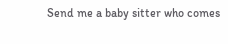Send me a baby sitter who comes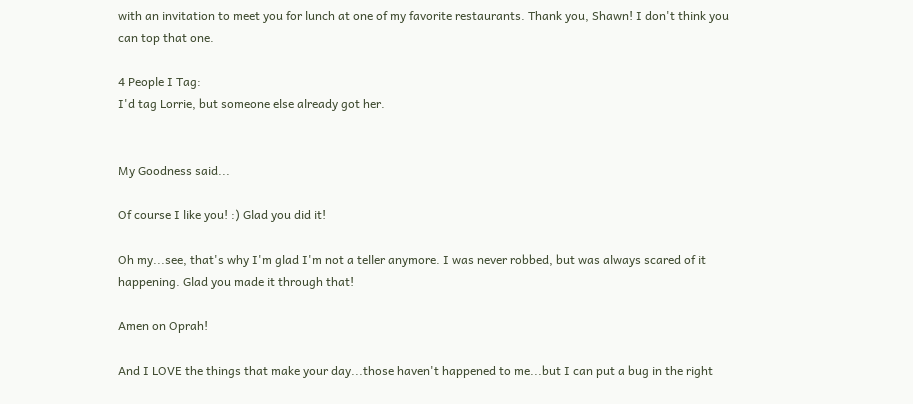with an invitation to meet you for lunch at one of my favorite restaurants. Thank you, Shawn! I don't think you can top that one.

4 People I Tag:
I'd tag Lorrie, but someone else already got her.


My Goodness said...

Of course I like you! :) Glad you did it!

Oh my...see, that's why I'm glad I'm not a teller anymore. I was never robbed, but was always scared of it happening. Glad you made it through that!

Amen on Oprah!

And I LOVE the things that make your day...those haven't happened to me...but I can put a bug in the right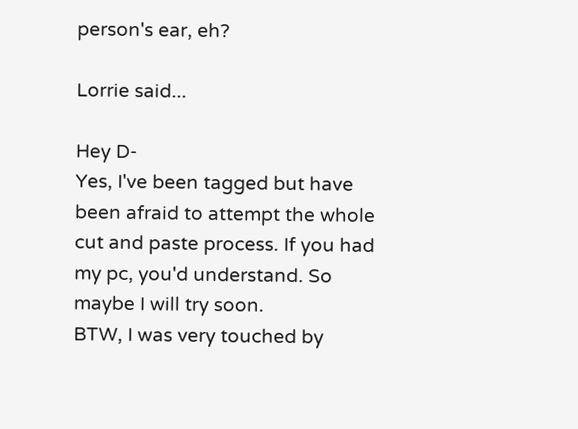person's ear, eh?

Lorrie said...

Hey D-
Yes, I've been tagged but have been afraid to attempt the whole cut and paste process. If you had my pc, you'd understand. So maybe I will try soon.
BTW, I was very touched by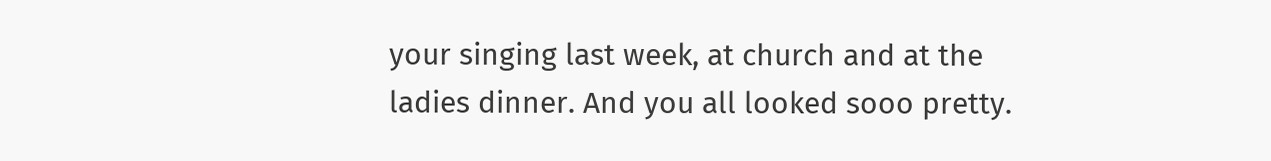your singing last week, at church and at the ladies dinner. And you all looked sooo pretty.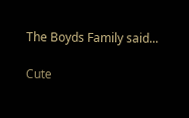The Boyds Family said...

Cute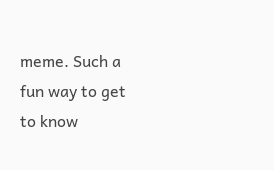meme. Such a fun way to get to know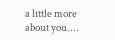a little more about you....